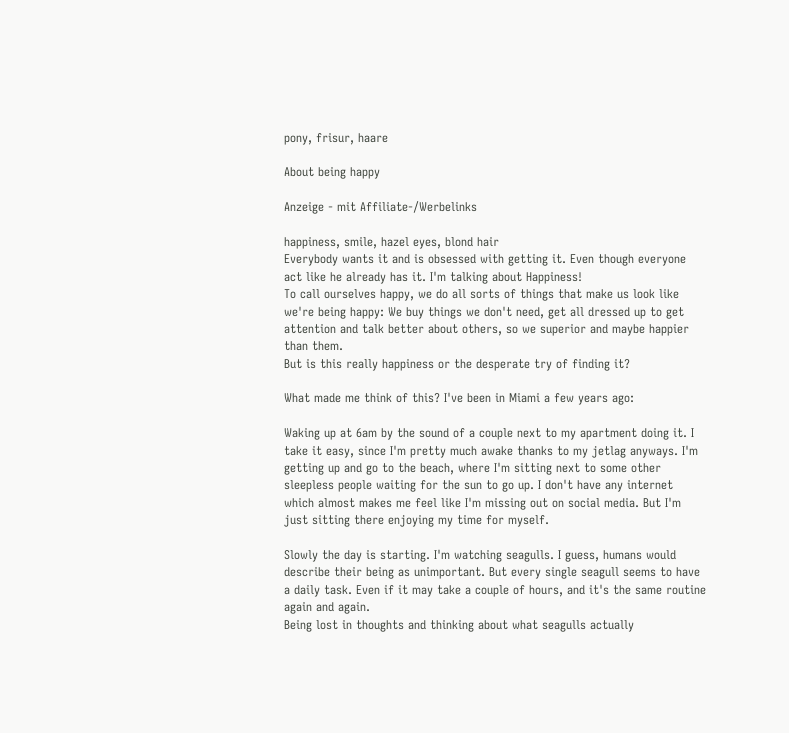pony, frisur, haare

About being happy

Anzeige - mit Affiliate-/Werbelinks

happiness, smile, hazel eyes, blond hair
Everybody wants it and is obsessed with getting it. Even though everyone act like he already has it. I'm talking about Happiness!
To call ourselves happy, we do all sorts of things that make us look like we're being happy: We buy things we don't need, get all dressed up to get attention and talk better about others, so we superior and maybe happier than them.
But is this really happiness or the desperate try of finding it?

What made me think of this? I've been in Miami a few years ago:

Waking up at 6am by the sound of a couple next to my apartment doing it. I take it easy, since I'm pretty much awake thanks to my jetlag anyways. I'm getting up and go to the beach, where I'm sitting next to some other sleepless people waiting for the sun to go up. I don't have any internet which almost makes me feel like I'm missing out on social media. But I'm just sitting there enjoying my time for myself.

Slowly the day is starting. I'm watching seagulls. I guess, humans would describe their being as unimportant. But every single seagull seems to have a daily task. Even if it may take a couple of hours, and it's the same routine again and again.
Being lost in thoughts and thinking about what seagulls actually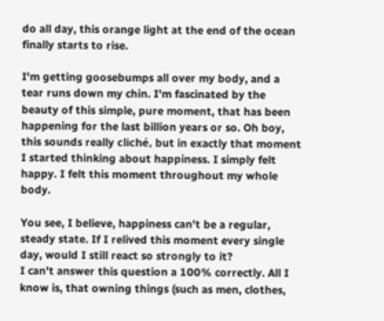do all day, this orange light at the end of the ocean finally starts to rise.

I'm getting goosebumps all over my body, and a tear runs down my chin. I'm fascinated by the beauty of this simple, pure moment, that has been happening for the last billion years or so. Oh boy, this sounds really cliché, but in exactly that moment I started thinking about happiness. I simply felt happy. I felt this moment throughout my whole body.

You see, I believe, happiness can't be a regular, steady state. If I relived this moment every single day, would I still react so strongly to it?
I can't answer this question a 100% correctly. All I know is, that owning things (such as men, clothes,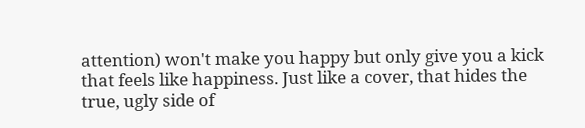attention) won't make you happy but only give you a kick that feels like happiness. Just like a cover, that hides the true, ugly side of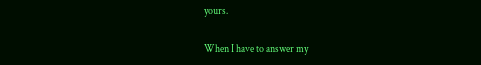yours.

When I have to answer my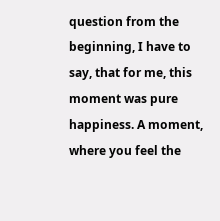question from the beginning, I have to say, that for me, this moment was pure happiness. A moment, where you feel the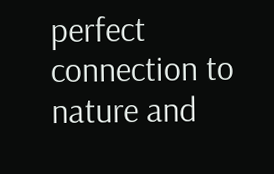perfect connection to nature and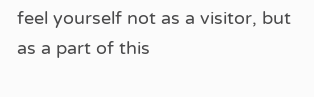feel yourself not as a visitor, but as a part of this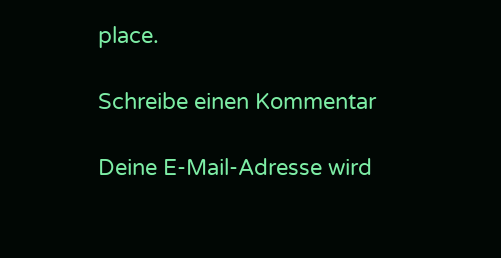place.

Schreibe einen Kommentar

Deine E-Mail-Adresse wird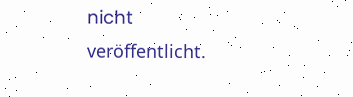nicht veröffentlicht.